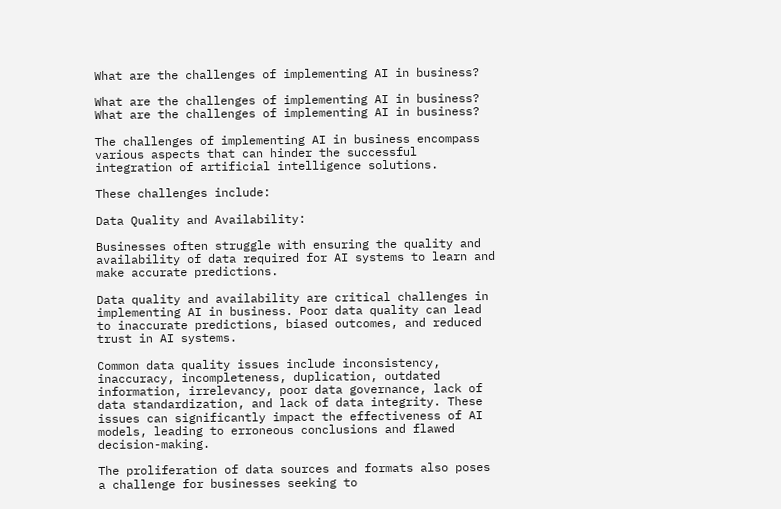What are the challenges of implementing AI in business?

What are the challenges of implementing AI in business?
What are the challenges of implementing AI in business?

The challenges of implementing AI in business encompass various aspects that can hinder the successful integration of artificial intelligence solutions.

These challenges include:

Data Quality and Availability:

Businesses often struggle with ensuring the quality and availability of data required for AI systems to learn and make accurate predictions.

Data quality and availability are critical challenges in implementing AI in business. Poor data quality can lead to inaccurate predictions, biased outcomes, and reduced trust in AI systems.

Common data quality issues include inconsistency, inaccuracy, incompleteness, duplication, outdated information, irrelevancy, poor data governance, lack of data standardization, and lack of data integrity. These issues can significantly impact the effectiveness of AI models, leading to erroneous conclusions and flawed decision-making.

The proliferation of data sources and formats also poses a challenge for businesses seeking to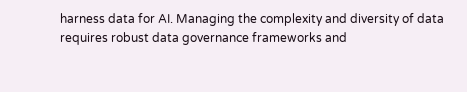harness data for AI. Managing the complexity and diversity of data requires robust data governance frameworks and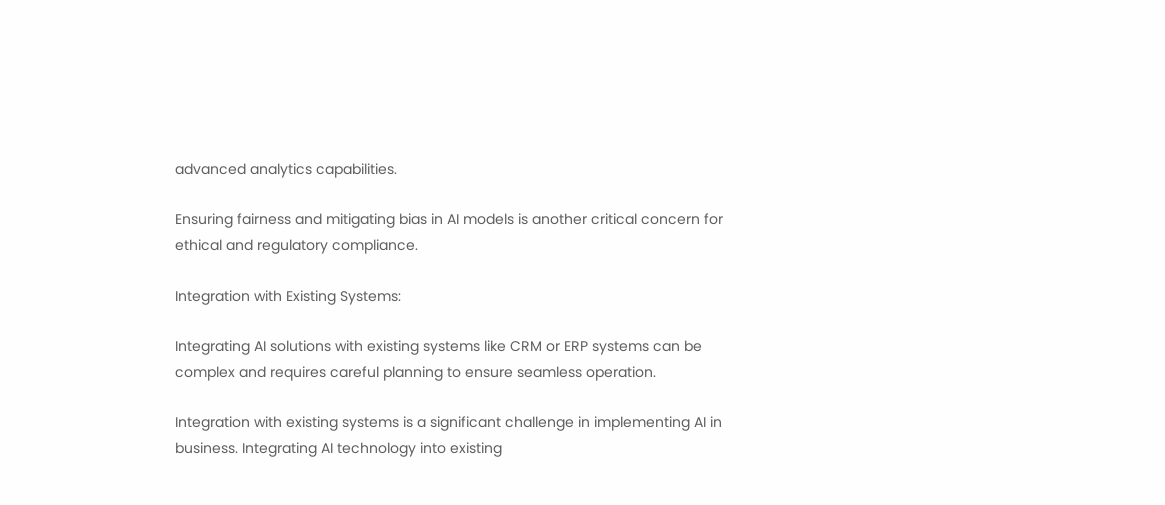advanced analytics capabilities.

Ensuring fairness and mitigating bias in AI models is another critical concern for ethical and regulatory compliance.

Integration with Existing Systems:

Integrating AI solutions with existing systems like CRM or ERP systems can be complex and requires careful planning to ensure seamless operation.

Integration with existing systems is a significant challenge in implementing AI in business. Integrating AI technology into existing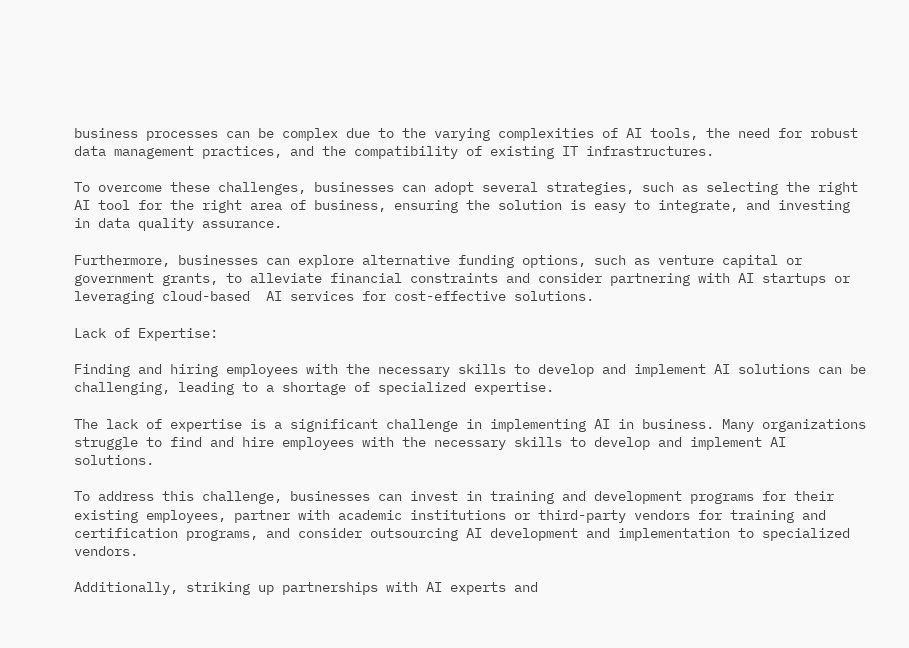business processes can be complex due to the varying complexities of AI tools, the need for robust data management practices, and the compatibility of existing IT infrastructures.

To overcome these challenges, businesses can adopt several strategies, such as selecting the right AI tool for the right area of business, ensuring the solution is easy to integrate, and investing in data quality assurance.

Furthermore, businesses can explore alternative funding options, such as venture capital or government grants, to alleviate financial constraints and consider partnering with AI startups or leveraging cloud-based  AI services for cost-effective solutions.

Lack of Expertise:

Finding and hiring employees with the necessary skills to develop and implement AI solutions can be challenging, leading to a shortage of specialized expertise.

The lack of expertise is a significant challenge in implementing AI in business. Many organizations struggle to find and hire employees with the necessary skills to develop and implement AI solutions.

To address this challenge, businesses can invest in training and development programs for their existing employees, partner with academic institutions or third-party vendors for training and certification programs, and consider outsourcing AI development and implementation to specialized vendors.

Additionally, striking up partnerships with AI experts and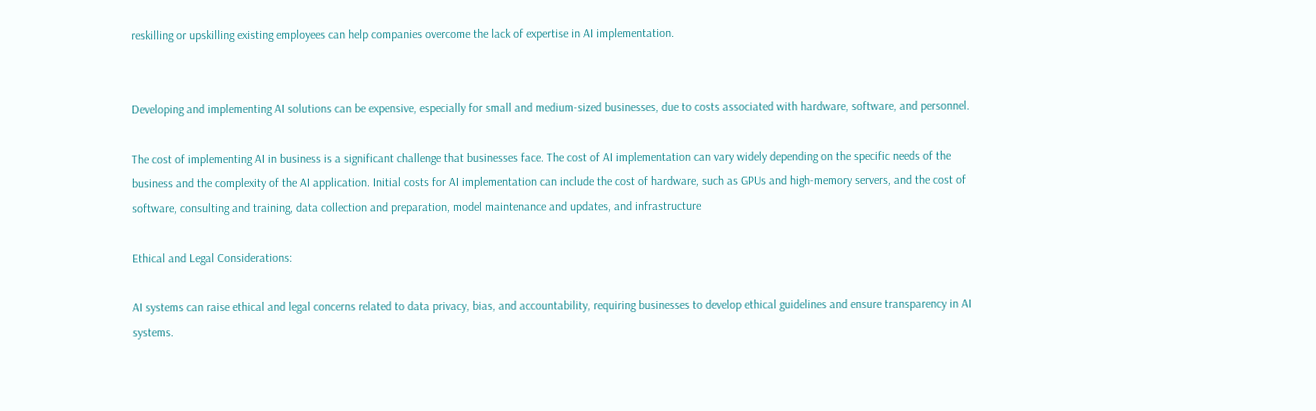reskilling or upskilling existing employees can help companies overcome the lack of expertise in AI implementation.


Developing and implementing AI solutions can be expensive, especially for small and medium-sized businesses, due to costs associated with hardware, software, and personnel.

The cost of implementing AI in business is a significant challenge that businesses face. The cost of AI implementation can vary widely depending on the specific needs of the business and the complexity of the AI application. Initial costs for AI implementation can include the cost of hardware, such as GPUs and high-memory servers, and the cost of software, consulting and training, data collection and preparation, model maintenance and updates, and infrastructure

Ethical and Legal Considerations:

AI systems can raise ethical and legal concerns related to data privacy, bias, and accountability, requiring businesses to develop ethical guidelines and ensure transparency in AI systems.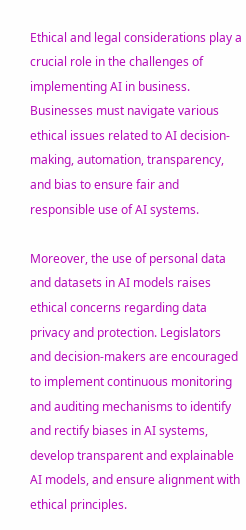Ethical and legal considerations play a crucial role in the challenges of implementing AI in business. Businesses must navigate various ethical issues related to AI decision-making, automation, transparency, and bias to ensure fair and responsible use of AI systems.

Moreover, the use of personal data and datasets in AI models raises ethical concerns regarding data privacy and protection. Legislators and decision-makers are encouraged to implement continuous monitoring and auditing mechanisms to identify and rectify biases in AI systems, develop transparent and explainable AI models, and ensure alignment with ethical principles.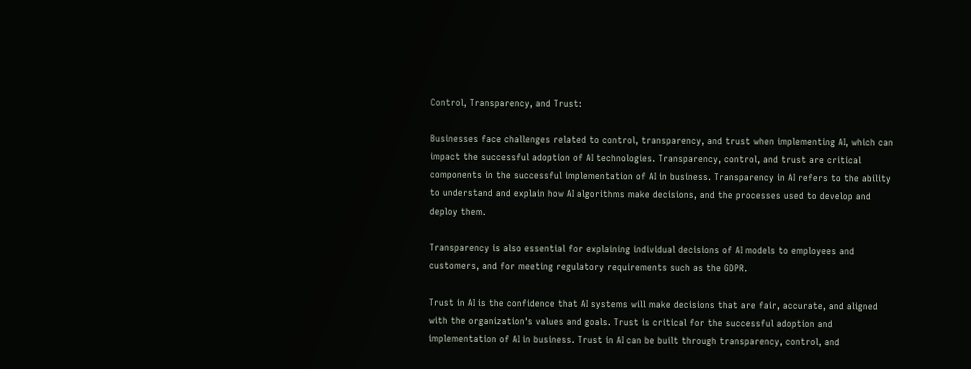Control, Transparency, and Trust:

Businesses face challenges related to control, transparency, and trust when implementing AI, which can impact the successful adoption of AI technologies. Transparency, control, and trust are critical components in the successful implementation of AI in business. Transparency in AI refers to the ability to understand and explain how AI algorithms make decisions, and the processes used to develop and deploy them.

Transparency is also essential for explaining individual decisions of AI models to employees and customers, and for meeting regulatory requirements such as the GDPR.

Trust in AI is the confidence that AI systems will make decisions that are fair, accurate, and aligned with the organization's values and goals. Trust is critical for the successful adoption and implementation of AI in business. Trust in AI can be built through transparency, control, and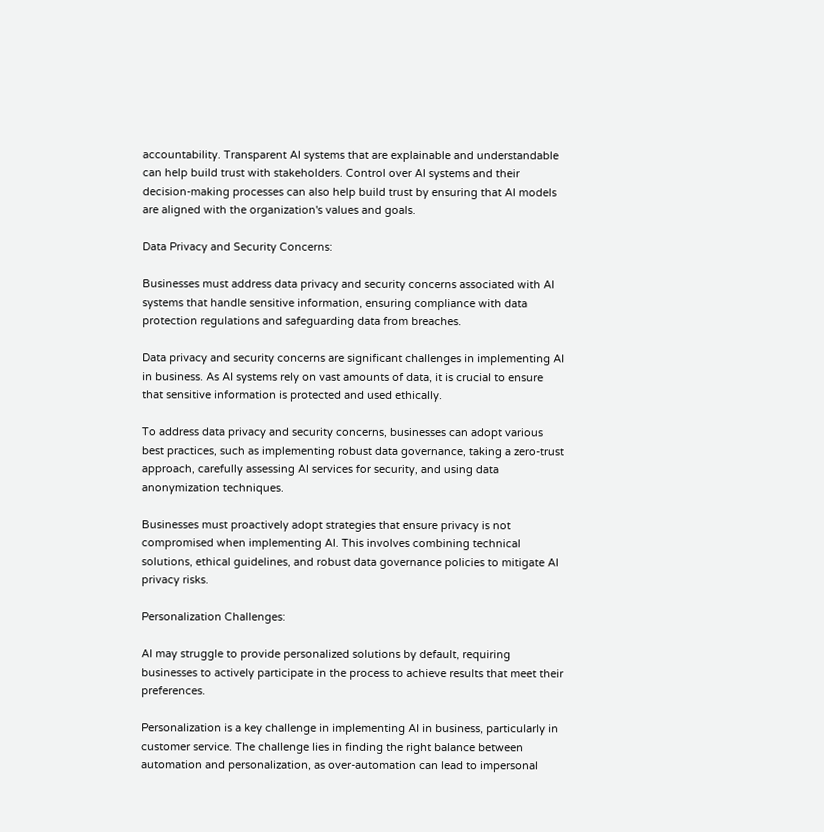accountability. Transparent AI systems that are explainable and understandable can help build trust with stakeholders. Control over AI systems and their decision-making processes can also help build trust by ensuring that AI models are aligned with the organization's values and goals.

Data Privacy and Security Concerns:

Businesses must address data privacy and security concerns associated with AI systems that handle sensitive information, ensuring compliance with data protection regulations and safeguarding data from breaches.

Data privacy and security concerns are significant challenges in implementing AI in business. As AI systems rely on vast amounts of data, it is crucial to ensure that sensitive information is protected and used ethically.

To address data privacy and security concerns, businesses can adopt various best practices, such as implementing robust data governance, taking a zero-trust approach, carefully assessing AI services for security, and using data anonymization techniques.

Businesses must proactively adopt strategies that ensure privacy is not compromised when implementing AI. This involves combining technical solutions, ethical guidelines, and robust data governance policies to mitigate AI privacy risks.

Personalization Challenges:

AI may struggle to provide personalized solutions by default, requiring businesses to actively participate in the process to achieve results that meet their preferences.

Personalization is a key challenge in implementing AI in business, particularly in customer service. The challenge lies in finding the right balance between automation and personalization, as over-automation can lead to impersonal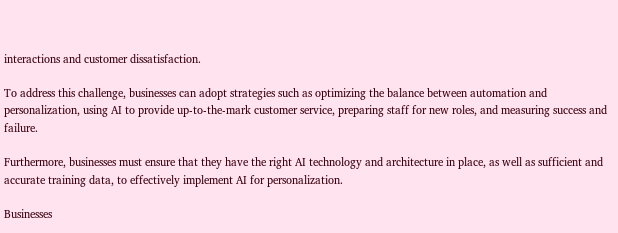interactions and customer dissatisfaction.

To address this challenge, businesses can adopt strategies such as optimizing the balance between automation and personalization, using AI to provide up-to-the-mark customer service, preparing staff for new roles, and measuring success and failure.

Furthermore, businesses must ensure that they have the right AI technology and architecture in place, as well as sufficient and accurate training data, to effectively implement AI for personalization.

Businesses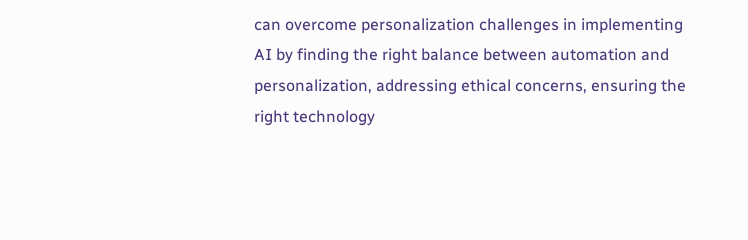can overcome personalization challenges in implementing AI by finding the right balance between automation and personalization, addressing ethical concerns, ensuring the right technology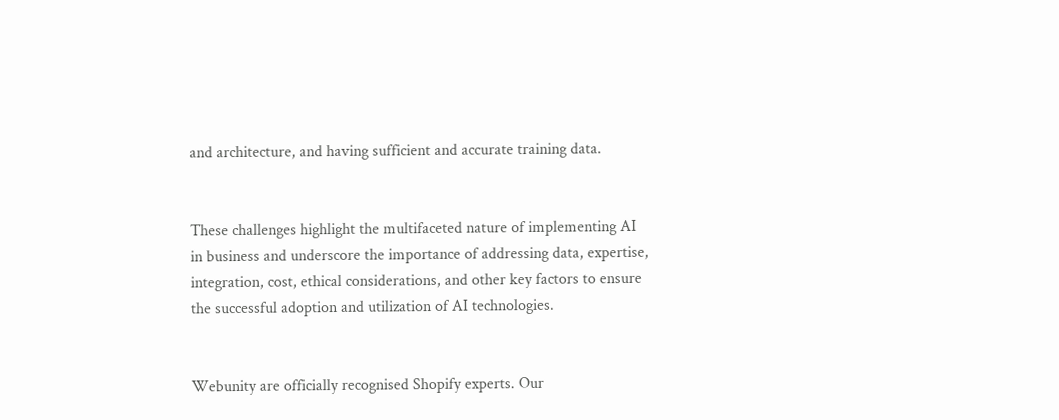and architecture, and having sufficient and accurate training data.


These challenges highlight the multifaceted nature of implementing AI in business and underscore the importance of addressing data, expertise, integration, cost, ethical considerations, and other key factors to ensure the successful adoption and utilization of AI technologies.


Webunity are officially recognised Shopify experts. Our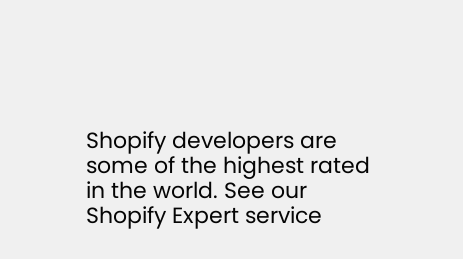Shopify developers are some of the highest rated in the world. See our Shopify Expert service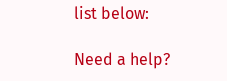list below:

Need a help?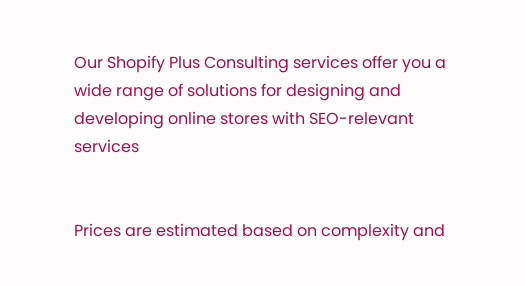Our Shopify Plus Consulting services offer you a wide range of solutions for designing and developing online stores with SEO-relevant services


Prices are estimated based on complexity and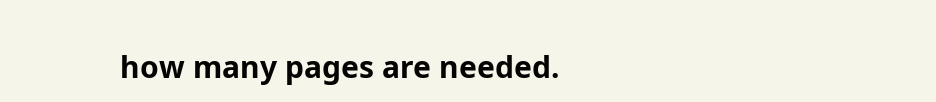how many pages are needed.